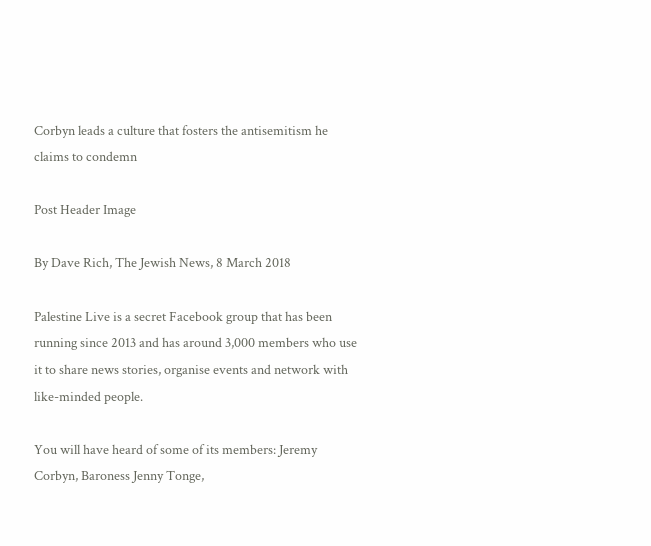Corbyn leads a culture that fosters the antisemitism he claims to condemn

Post Header Image

By Dave Rich, The Jewish News, 8 March 2018

Palestine Live is a secret Facebook group that has been running since 2013 and has around 3,000 members who use it to share news stories, organise events and network with like-minded people.

You will have heard of some of its members: Jeremy Corbyn, Baroness Jenny Tonge,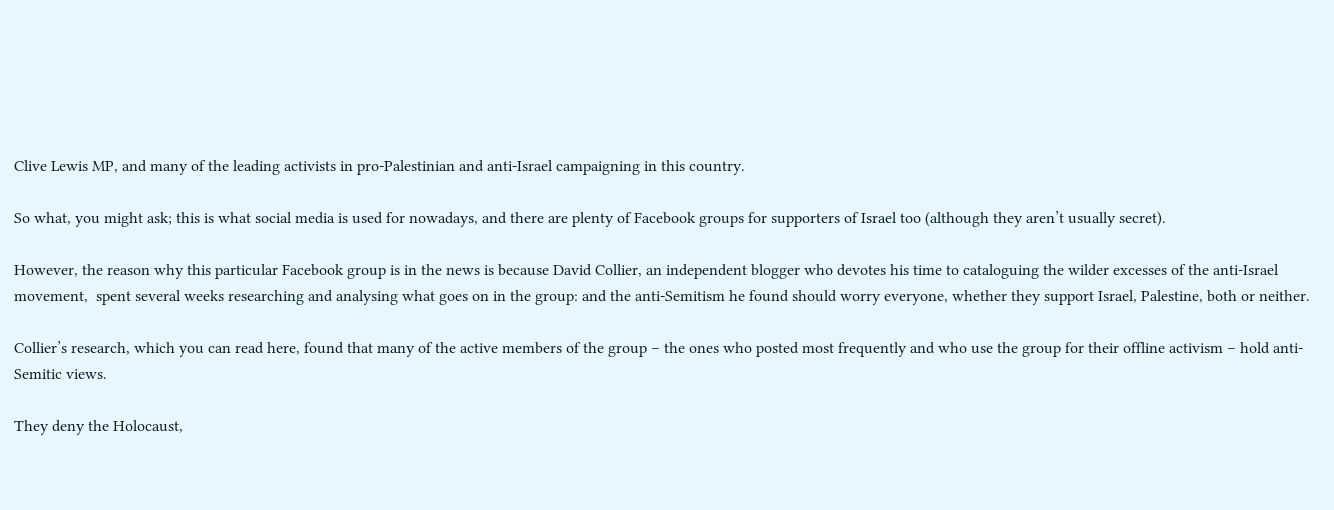Clive Lewis MP, and many of the leading activists in pro-Palestinian and anti-Israel campaigning in this country.

So what, you might ask; this is what social media is used for nowadays, and there are plenty of Facebook groups for supporters of Israel too (although they aren’t usually secret).

However, the reason why this particular Facebook group is in the news is because David Collier, an independent blogger who devotes his time to cataloguing the wilder excesses of the anti-Israel movement,  spent several weeks researching and analysing what goes on in the group: and the anti-Semitism he found should worry everyone, whether they support Israel, Palestine, both or neither.

Collier’s research, which you can read here, found that many of the active members of the group – the ones who posted most frequently and who use the group for their offline activism – hold anti-Semitic views.

They deny the Holocaust,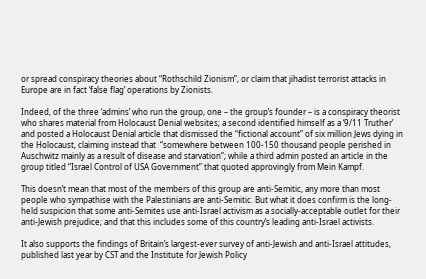or spread conspiracy theories about “Rothschild Zionism”, or claim that jihadist terrorist attacks in Europe are in fact ‘false flag’ operations by Zionists.

Indeed, of the three ‘admins’ who run the group, one – the group’s founder – is a conspiracy theorist who shares material from Holocaust Denial websites; a second identified himself as a ‘9/11 Truther’ and posted a Holocaust Denial article that dismissed the “fictional account” of six million Jews dying in the Holocaust, claiming instead that  “somewhere between 100-150 thousand people perished in Auschwitz mainly as a result of disease and starvation”; while a third admin posted an article in the group titled “Israel Control of USA Government” that quoted approvingly from Mein Kampf.

This doesn’t mean that most of the members of this group are anti-Semitic, any more than most people who sympathise with the Palestinians are anti-Semitic. But what it does confirm is the long-held suspicion that some anti-Semites use anti-Israel activism as a socially-acceptable outlet for their anti-Jewish prejudice; and that this includes some of this country’s leading anti-Israel activists.

It also supports the findings of Britain’s largest-ever survey of anti-Jewish and anti-Israel attitudes, published last year by CST and the Institute for Jewish Policy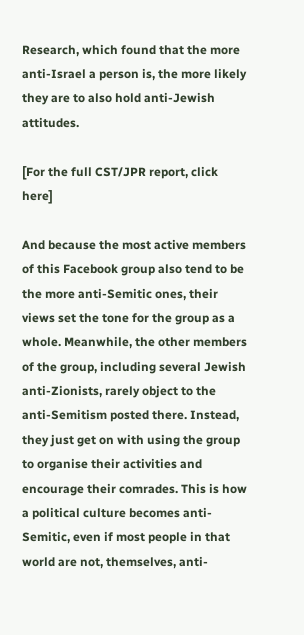Research, which found that the more anti-Israel a person is, the more likely they are to also hold anti-Jewish attitudes.

[For the full CST/JPR report, click here]

And because the most active members of this Facebook group also tend to be the more anti-Semitic ones, their views set the tone for the group as a whole. Meanwhile, the other members of the group, including several Jewish anti-Zionists, rarely object to the anti-Semitism posted there. Instead, they just get on with using the group to organise their activities and encourage their comrades. This is how a political culture becomes anti-Semitic, even if most people in that world are not, themselves, anti-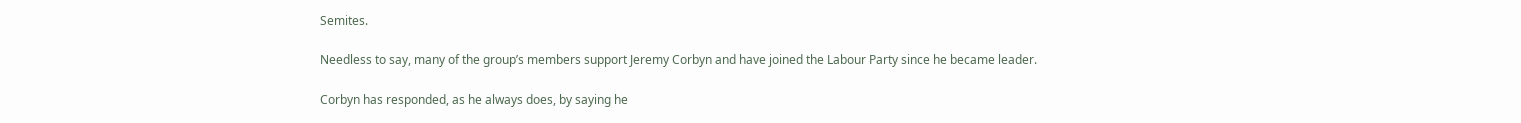Semites.

Needless to say, many of the group’s members support Jeremy Corbyn and have joined the Labour Party since he became leader.

Corbyn has responded, as he always does, by saying he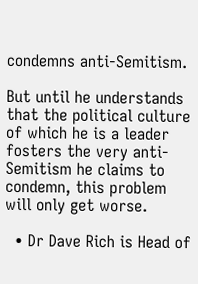condemns anti-Semitism.

But until he understands that the political culture of which he is a leader fosters the very anti-Semitism he claims to condemn, this problem will only get worse.

  • Dr Dave Rich is Head of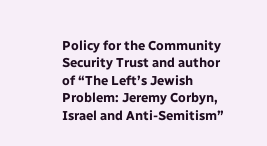Policy for the Community Security Trust and author of “The Left’s Jewish Problem: Jeremy Corbyn, Israel and Anti-Semitism”